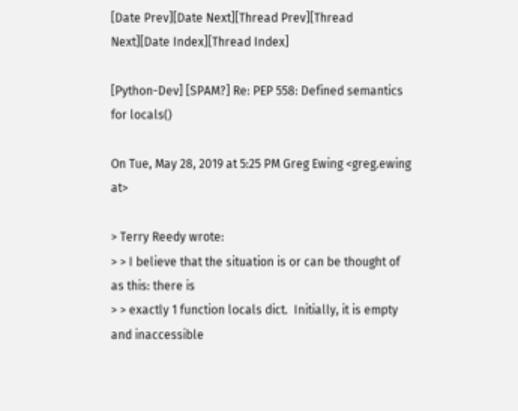[Date Prev][Date Next][Thread Prev][Thread Next][Date Index][Thread Index]

[Python-Dev] [SPAM?] Re: PEP 558: Defined semantics for locals()

On Tue, May 28, 2019 at 5:25 PM Greg Ewing <greg.ewing at>

> Terry Reedy wrote:
> > I believe that the situation is or can be thought of as this: there is
> > exactly 1 function locals dict.  Initially, it is empty and inaccessible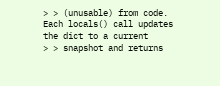> > (unusable) from code.  Each locals() call updates the dict to a current
> > snapshot and returns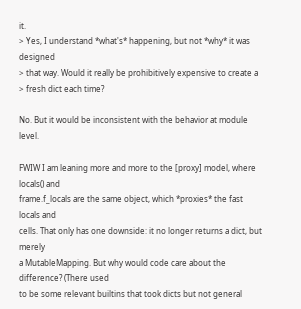it.
> Yes, I understand *what's* happening, but not *why* it was designed
> that way. Would it really be prohibitively expensive to create a
> fresh dict each time?

No. But it would be inconsistent with the behavior at module level.

FWIW I am leaning more and more to the [proxy] model, where locals() and
frame.f_locals are the same object, which *proxies* the fast locals and
cells. That only has one downside: it no longer returns a dict, but merely
a MutableMapping. But why would code care about the difference? (There used
to be some relevant builtins that took dicts but not general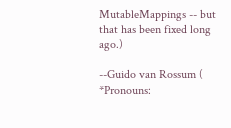MutableMappings -- but that has been fixed long ago.)

--Guido van Rossum (
*Pronouns: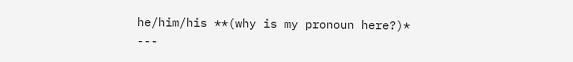he/him/his **(why is my pronoun here?)*
---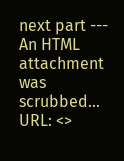next part ---
An HTML attachment was scrubbed...
URL: <>